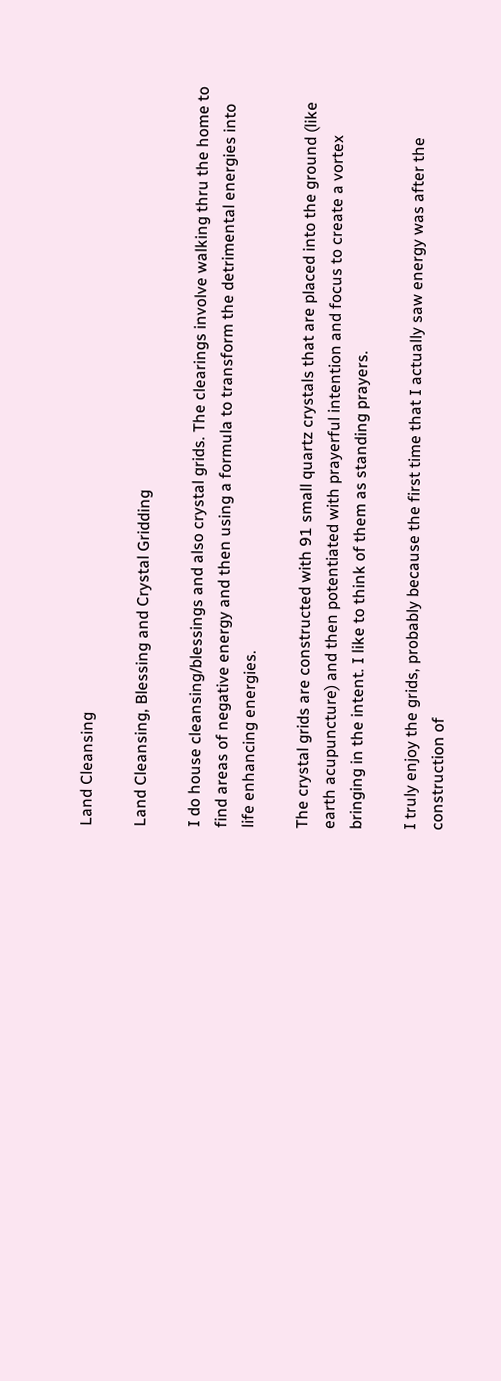Land Cleansing

Land Cleansing, Blessing and Crystal Gridding

I do house cleansing/blessings and also crystal grids. The clearings involve walking thru the home to find areas of negative energy and then using a formula to transform the detrimental energies into life enhancing energies.

The crystal grids are constructed with 91 small quartz crystals that are placed into the ground (like earth acupuncture) and then potentiated with prayerful intention and focus to create a vortex bringing in the intent. I like to think of them as standing prayers.

I truly enjoy the grids, probably because the first time that I actually saw energy was after the construction of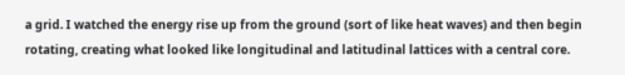a grid. I watched the energy rise up from the ground (sort of like heat waves) and then begin rotating, creating what looked like longitudinal and latitudinal lattices with a central core.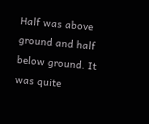Half was above ground and half below ground. It was quite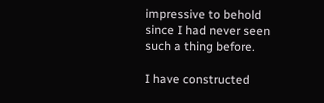impressive to behold since I had never seen such a thing before.

I have constructed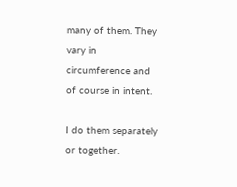many of them. They vary in circumference and of course in intent.

I do them separately or together.